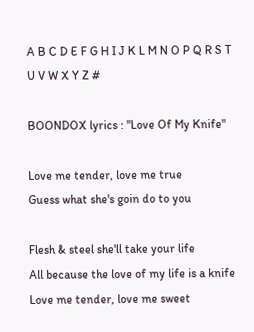A B C D E F G H I J K L M N O P Q R S T U V W X Y Z #

BOONDOX lyrics : "Love Of My Knife"

Love me tender, love me true
Guess what she's goin do to you

Flesh & steel she'll take your life
All because the love of my life is a knife
Love me tender, love me sweet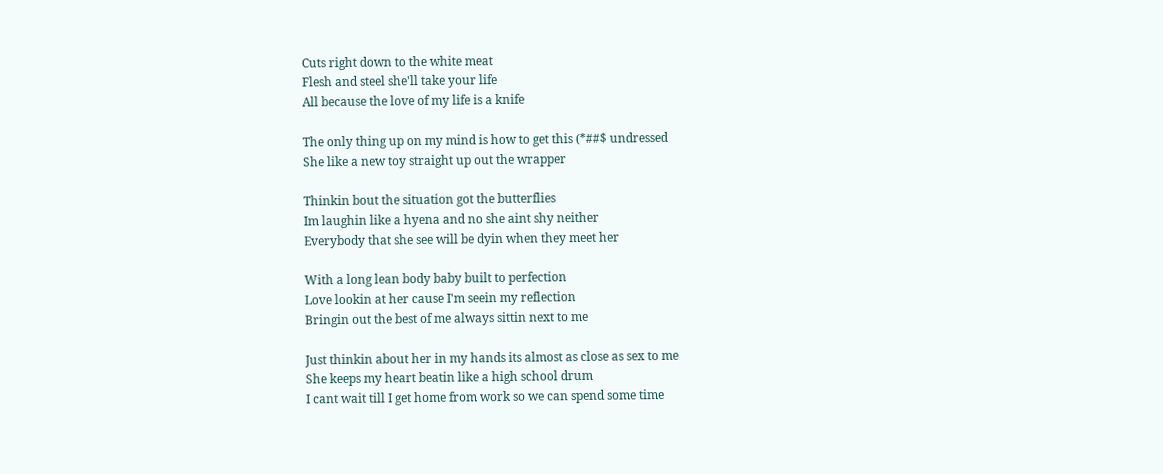Cuts right down to the white meat
Flesh and steel she'll take your life
All because the love of my life is a knife

The only thing up on my mind is how to get this (*##$ undressed
She like a new toy straight up out the wrapper

Thinkin bout the situation got the butterflies
Im laughin like a hyena and no she aint shy neither
Everybody that she see will be dyin when they meet her

With a long lean body baby built to perfection
Love lookin at her cause I'm seein my reflection
Bringin out the best of me always sittin next to me

Just thinkin about her in my hands its almost as close as sex to me
She keeps my heart beatin like a high school drum
I cant wait till I get home from work so we can spend some time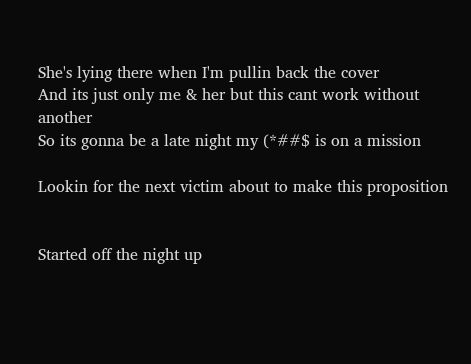She's lying there when I'm pullin back the cover
And its just only me & her but this cant work without another
So its gonna be a late night my (*##$ is on a mission

Lookin for the next victim about to make this proposition


Started off the night up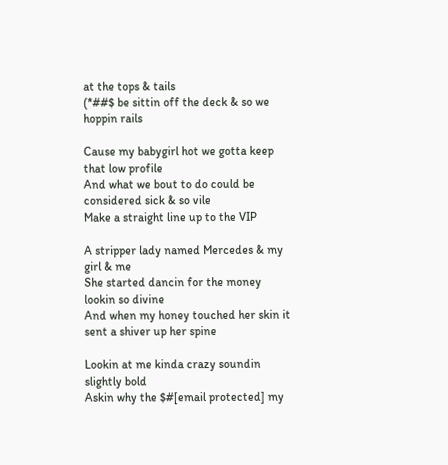at the tops & tails
(*##$ be sittin off the deck & so we hoppin rails

Cause my babygirl hot we gotta keep that low profile
And what we bout to do could be considered sick & so vile
Make a straight line up to the VIP

A stripper lady named Mercedes & my girl & me
She started dancin for the money lookin so divine
And when my honey touched her skin it sent a shiver up her spine

Lookin at me kinda crazy soundin slightly bold
Askin why the $#[email protected] my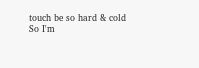touch be so hard & cold
So I'm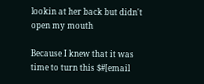lookin at her back but didn't open my mouth

Because I knew that it was time to turn this $#[email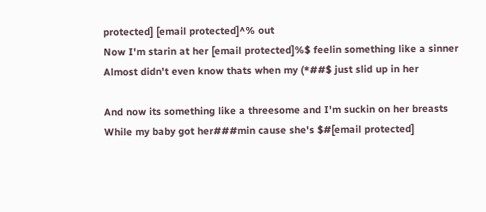protected] [email protected]^% out
Now I'm starin at her [email protected]%$ feelin something like a sinner
Almost didn't even know thats when my (*##$ just slid up in her

And now its something like a threesome and I'm suckin on her breasts
While my baby got her###min cause she's $#[email protected]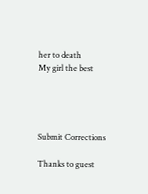her to death
My girl the best




Submit Corrections

Thanks to guest